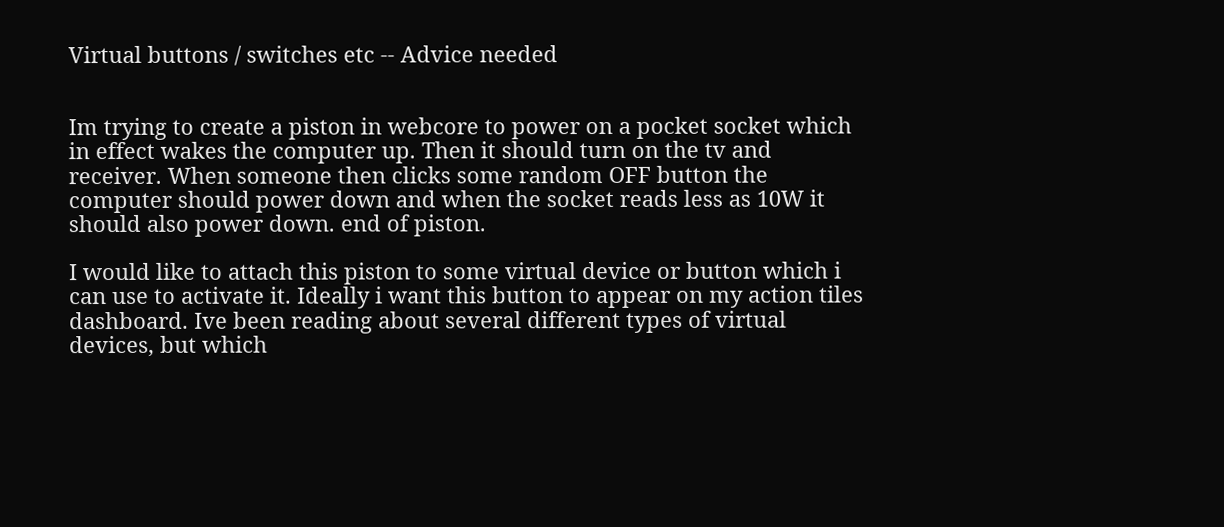Virtual buttons / switches etc -- Advice needed


Im trying to create a piston in webcore to power on a pocket socket which in effect wakes the computer up. Then it should turn on the tv and receiver. When someone then clicks some random OFF button the computer should power down and when the socket reads less as 10W it should also power down. end of piston.

I would like to attach this piston to some virtual device or button which i can use to activate it. Ideally i want this button to appear on my action tiles dashboard. Ive been reading about several different types of virtual devices, but which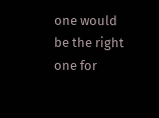one would be the right one for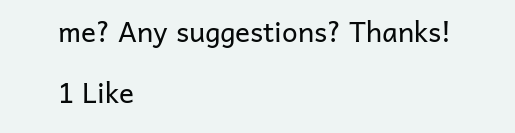me? Any suggestions? Thanks!

1 Like